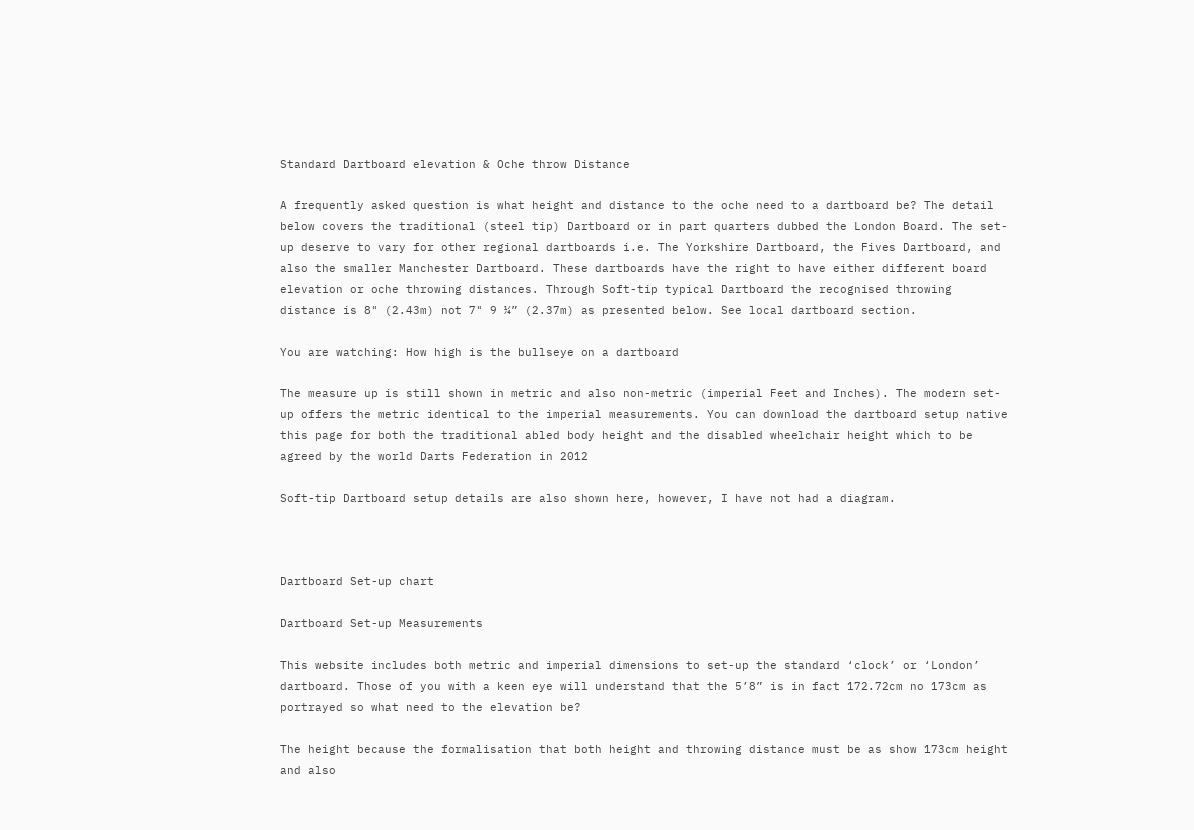Standard Dartboard elevation & Oche throw Distance

A frequently asked question is what height and distance to the oche need to a dartboard be? The detail below covers the traditional (steel tip) Dartboard or in part quarters dubbed the London Board. The set-up deserve to vary for other regional dartboards i.e. The Yorkshire Dartboard, the Fives Dartboard, and also the smaller Manchester Dartboard. These dartboards have the right to have either different board elevation or oche throwing distances. Through Soft-tip typical Dartboard the recognised throwing distance is 8" (2.43m) not 7" 9 ¼” (2.37m) as presented below. See local dartboard section.

You are watching: How high is the bullseye on a dartboard

The measure up is still shown in metric and also non-metric (imperial Feet and Inches). The modern set-up offers the metric identical to the imperial measurements. You can download the dartboard setup native this page for both the traditional abled body height and the disabled wheelchair height which to be agreed by the world Darts Federation in 2012

Soft-tip Dartboard setup details are also shown here, however, I have not had a diagram.



Dartboard Set-up chart

Dartboard Set-up Measurements

This website includes both metric and imperial dimensions to set-up the standard ‘clock’ or ‘London’ dartboard. Those of you with a keen eye will understand that the 5’8” is in fact 172.72cm no 173cm as portrayed so what need to the elevation be?

The height because the formalisation that both height and throwing distance must be as show 173cm height and also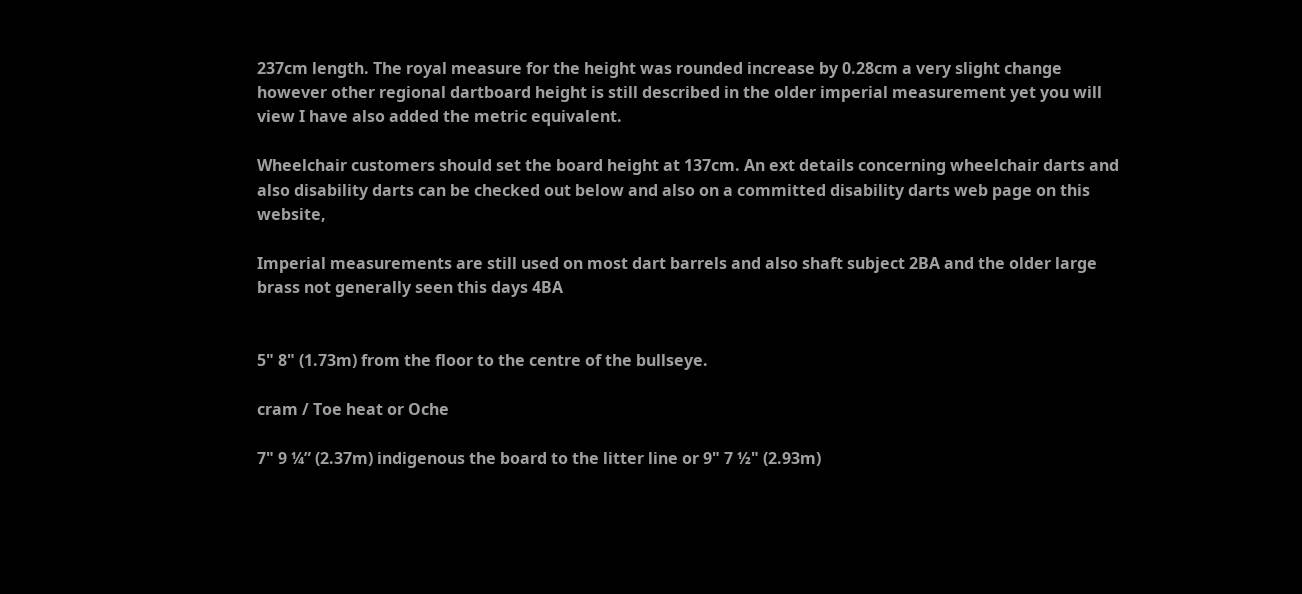237cm length. The royal measure for the height was rounded increase by 0.28cm a very slight change however other regional dartboard height is still described in the older imperial measurement yet you will view I have also added the metric equivalent.

Wheelchair customers should set the board height at 137cm. An ext details concerning wheelchair darts and also disability darts can be checked out below and also on a committed disability darts web page on this website,

Imperial measurements are still used on most dart barrels and also shaft subject 2BA and the older large brass not generally seen this days 4BA


5" 8" (1.73m) from the floor to the centre of the bullseye.

cram / Toe heat or Oche

7" 9 ¼” (2.37m) indigenous the board to the litter line or 9" 7 ½" (2.93m)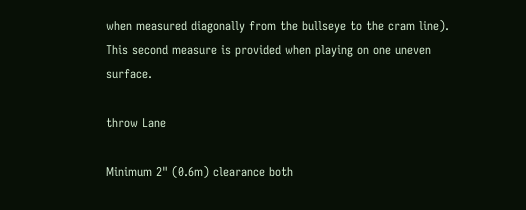when measured diagonally from the bullseye to the cram line). This second measure is provided when playing on one uneven surface.

throw Lane

Minimum 2" (0.6m) clearance both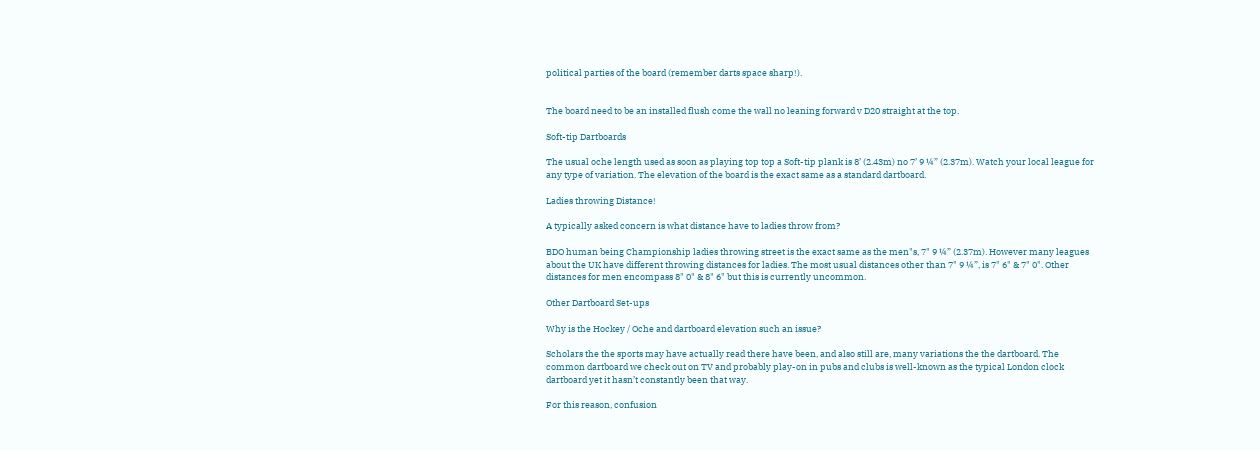political parties of the board (remember darts space sharp!).


The board need to be an installed flush come the wall no leaning forward v D20 straight at the top.

Soft-tip Dartboards

The usual oche length used as soon as playing top top a Soft-tip plank is 8’ (2.43m) no 7’ 9 ¼” (2.37m). Watch your local league for any type of variation. The elevation of the board is the exact same as a standard dartboard.

Ladies throwing Distance!

A typically asked concern is what distance have to ladies throw from?

BDO human being Championship ladies throwing street is the exact same as the men"s, 7" 9 ¼” (2.37m). However many leagues about the UK have different throwing distances for ladies. The most usual distances other than 7" 9 ¼”, is 7" 6" & 7" 0". Other distances for men encompass 8" 0" & 8" 6" but this is currently uncommon.

Other Dartboard Set-ups

Why is the Hockey / Oche and dartboard elevation such an issue?

Scholars the the sports may have actually read there have been, and also still are, many variations the the dartboard. The common dartboard we check out on TV and probably play-on in pubs and clubs is well-known as the typical London clock dartboard yet it hasn’t constantly been that way.

For this reason, confusion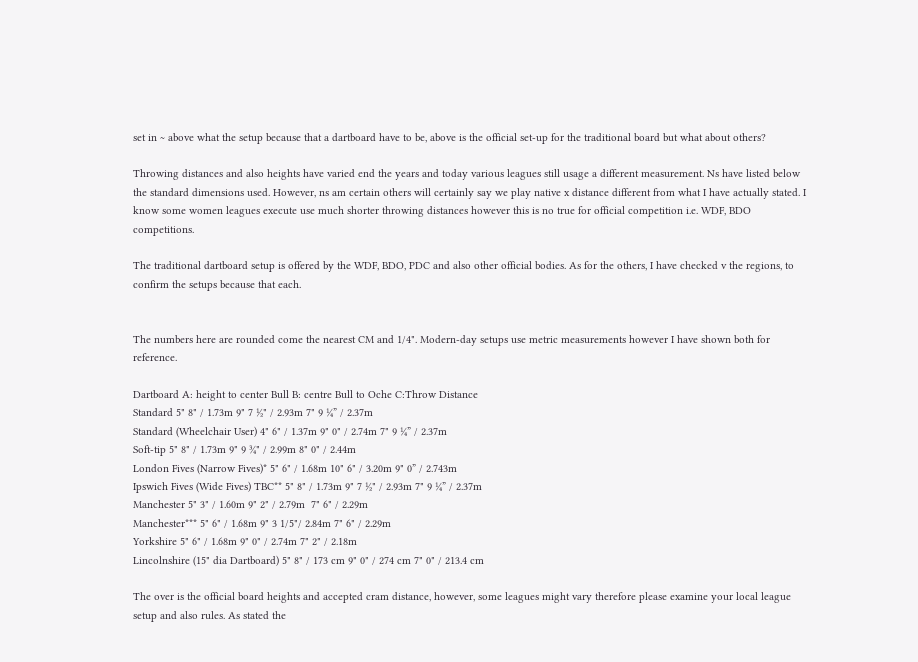set in ~ above what the setup because that a dartboard have to be, above is the official set-up for the traditional board but what about others?

Throwing distances and also heights have varied end the years and today various leagues still usage a different measurement. Ns have listed below the standard dimensions used. However, ns am certain others will certainly say we play native x distance different from what I have actually stated. I know some women leagues execute use much shorter throwing distances however this is no true for official competition i.e. WDF, BDO competitions.

The traditional dartboard setup is offered by the WDF, BDO, PDC and also other official bodies. As for the others, I have checked v the regions, to confirm the setups because that each.


The numbers here are rounded come the nearest CM and 1/4". Modern-day setups use metric measurements however I have shown both for reference.

Dartboard A: height to center Bull B: centre Bull to Oche C:Throw Distance
Standard 5" 8" / 1.73m 9" 7 ½" / 2.93m 7" 9 ¼” / 2.37m
Standard (Wheelchair User) 4" 6" / 1.37m 9" 0" / 2.74m 7" 9 ¼” / 2.37m
Soft-tip 5" 8" / 1.73m 9" 9 ¾" / 2.99m 8" 0" / 2.44m
London Fives (Narrow Fives)* 5" 6" / 1.68m 10" 6" / 3.20m 9" 0” / 2.743m
Ipswich Fives (Wide Fives) TBC** 5" 8" / 1.73m 9" 7 ½" / 2.93m 7" 9 ¼” / 2.37m
Manchester 5" 3" / 1.60m 9" 2" / 2.79m  7" 6" / 2.29m
Manchester*** 5" 6" / 1.68m 9" 3 1/5"/ 2.84m 7" 6" / 2.29m
Yorkshire 5" 6" / 1.68m 9" 0" / 2.74m 7" 2" / 2.18m
Lincolnshire (15" dia Dartboard) 5" 8" / 173 cm 9" 0" / 274 cm 7" 0" / 213.4 cm

The over is the official board heights and accepted cram distance, however, some leagues might vary therefore please examine your local league setup and also rules. As stated the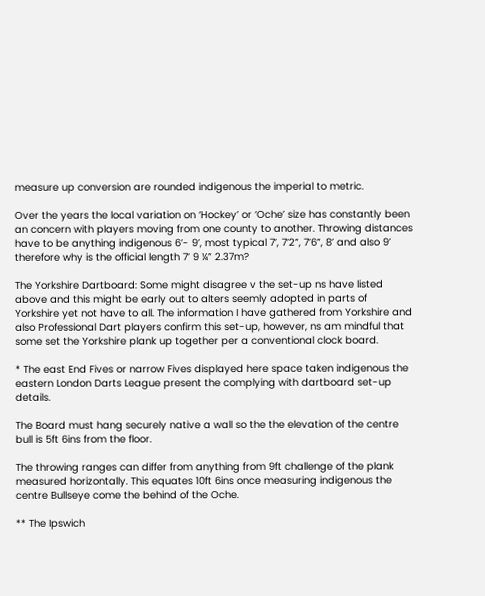measure up conversion are rounded indigenous the imperial to metric.

Over the years the local variation on ‘Hockey’ or ‘Oche’ size has constantly been an concern with players moving from one county to another. Throwing distances have to be anything indigenous 6’- 9’, most typical 7’, 7’2”, 7’6”, 8’ and also 9’ therefore why is the official length 7’ 9 ¼” 2.37m?

The Yorkshire Dartboard: Some might disagree v the set-up ns have listed above and this might be early out to alters seemly adopted in parts of Yorkshire yet not have to all. The information I have gathered from Yorkshire and also Professional Dart players confirm this set-up, however, ns am mindful that some set the Yorkshire plank up together per a conventional clock board.

* The east End Fives or narrow Fives displayed here space taken indigenous the eastern London Darts League present the complying with dartboard set-up details.

The Board must hang securely native a wall so the the elevation of the centre bull is 5ft 6ins from the floor.

The throwing ranges can differ from anything from 9ft challenge of the plank measured horizontally. This equates 10ft 6ins once measuring indigenous the centre Bullseye come the behind of the Oche.

** The Ipswich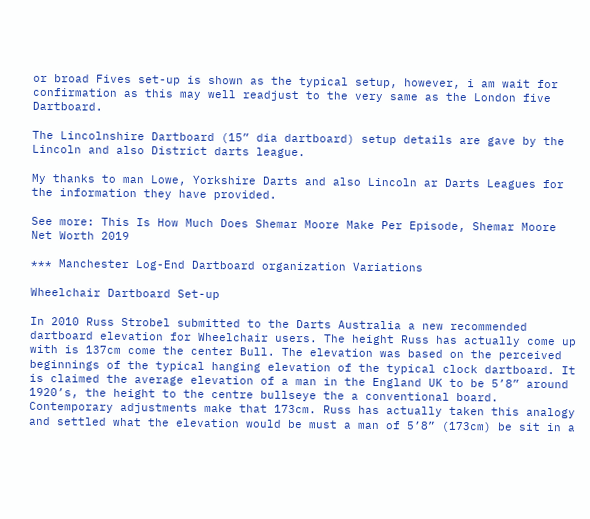or broad Fives set-up is shown as the typical setup, however, i am wait for confirmation as this may well readjust to the very same as the London five Dartboard.

The Lincolnshire Dartboard (15” dia dartboard) setup details are gave by the Lincoln and also District darts league.

My thanks to man Lowe, Yorkshire Darts and also Lincoln ar Darts Leagues for the information they have provided.

See more: This Is How Much Does Shemar Moore Make Per Episode, Shemar Moore Net Worth 2019

*** Manchester Log-End Dartboard organization Variations

Wheelchair Dartboard Set-up

In 2010 Russ Strobel submitted to the Darts Australia a new recommended dartboard elevation for Wheelchair users. The height Russ has actually come up with is 137cm come the center Bull. The elevation was based on the perceived beginnings of the typical hanging elevation of the typical clock dartboard. It is claimed the average elevation of a man in the England UK to be 5’8” around 1920’s, the height to the centre bullseye the a conventional board. Contemporary adjustments make that 173cm. Russ has actually taken this analogy and settled what the elevation would be must a man of 5’8” (173cm) be sit in a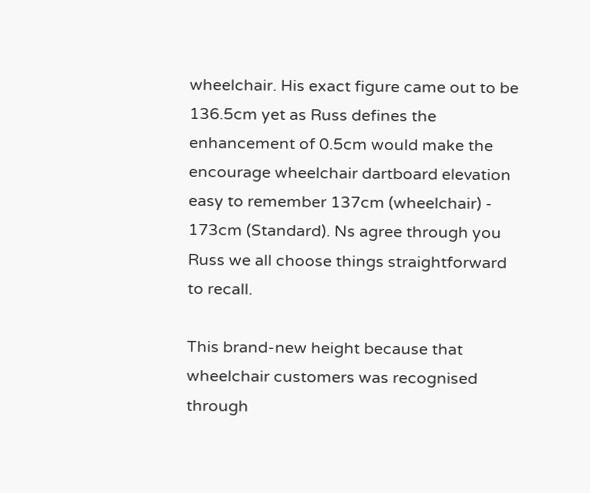wheelchair. His exact figure came out to be 136.5cm yet as Russ defines the enhancement of 0.5cm would make the encourage wheelchair dartboard elevation easy to remember 137cm (wheelchair) - 173cm (Standard). Ns agree through you Russ we all choose things straightforward to recall.

This brand-new height because that wheelchair customers was recognised through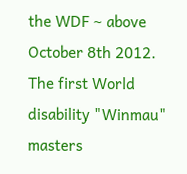the WDF ~ above October 8th 2012. The first World disability "Winmau" masters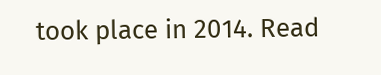took place in 2014. Read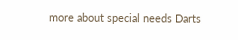more about special needs Darts